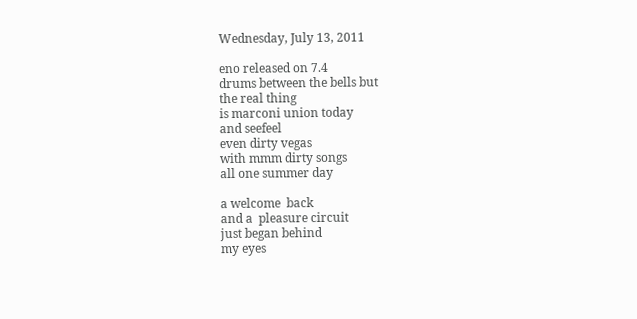Wednesday, July 13, 2011

eno released on 7.4
drums between the bells but
the real thing
is marconi union today
and seefeel
even dirty vegas
with mmm dirty songs
all one summer day

a welcome  back
and a  pleasure circuit
just began behind
my eyes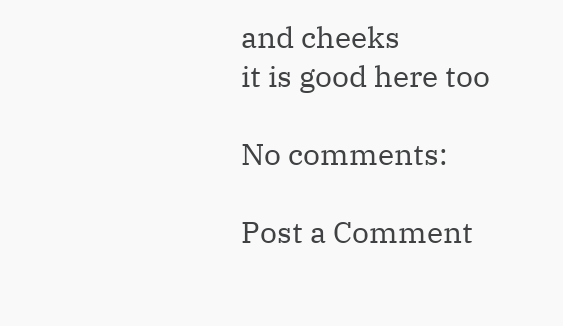and cheeks
it is good here too

No comments:

Post a Comment